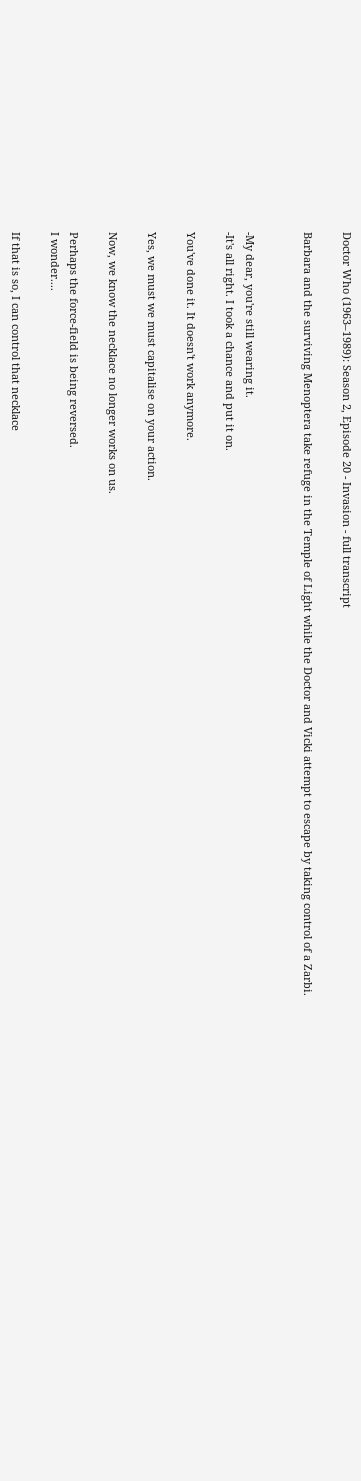Doctor Who (1963–1989): Season 2, Episode 20 - Invasion - full transcript

Barbara and the surviving Menoptera take refuge in the Temple of Light while the Doctor and Vicki attempt to escape by taking control of a Zarbi.


-My dear, you're still wearing it.
-It's all right. I took a chance and put it on.

You've done it. It doesn't work anymore.

Yes, we must we must capitalise on your action.

Now, we know the necklace no longer works on us.

Perhaps the force-field is being reversed.
I wonder....

If that is so, I can control that necklace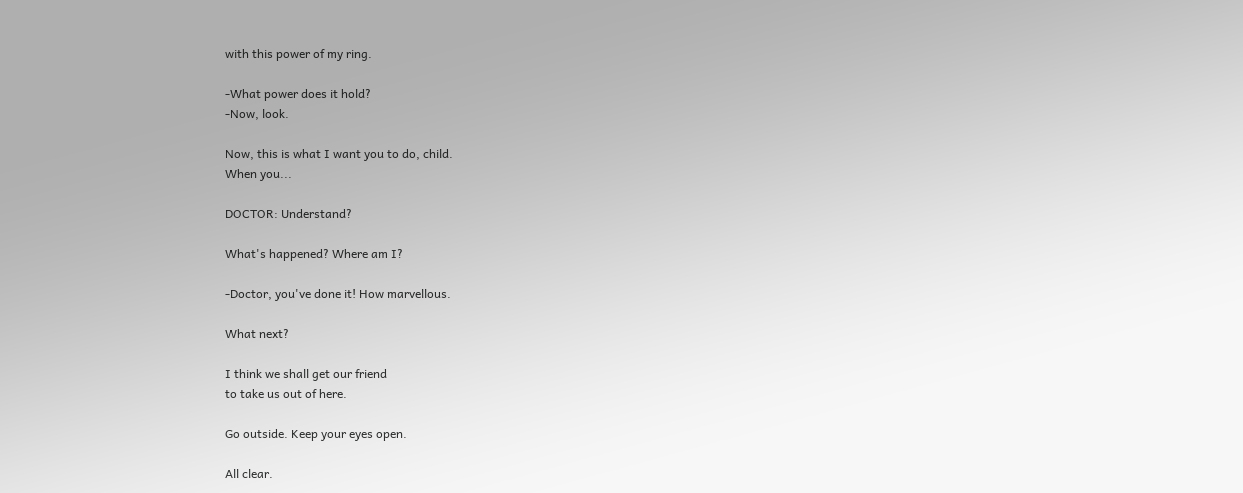with this power of my ring.

-What power does it hold?
-Now, look.

Now, this is what I want you to do, child.
When you...

DOCTOR: Understand?

What's happened? Where am I?

-Doctor, you've done it! How marvellous.

What next?

I think we shall get our friend
to take us out of here.

Go outside. Keep your eyes open.

All clear.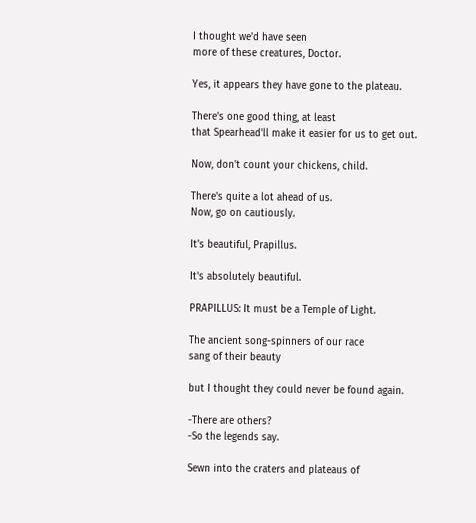I thought we'd have seen
more of these creatures, Doctor.

Yes, it appears they have gone to the plateau.

There's one good thing, at least
that Spearhead'll make it easier for us to get out.

Now, don't count your chickens, child.

There's quite a lot ahead of us.
Now, go on cautiously.

It's beautiful, Prapillus.

It's absolutely beautiful.

PRAPILLUS: It must be a Temple of Light.

The ancient song-spinners of our race
sang of their beauty

but I thought they could never be found again.

-There are others?
-So the legends say.

Sewn into the craters and plateaus of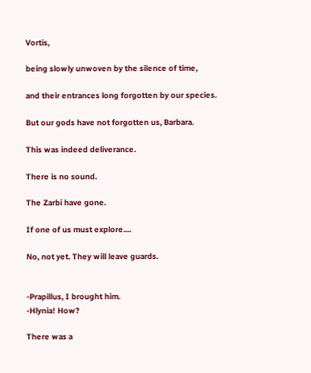Vortis,

being slowly unwoven by the silence of time,

and their entrances long forgotten by our species.

But our gods have not forgotten us, Barbara.

This was indeed deliverance.

There is no sound.

The Zarbi have gone.

If one of us must explore....

No, not yet. They will leave guards.


-Prapillus, I brought him.
-Hlynia! How?

There was a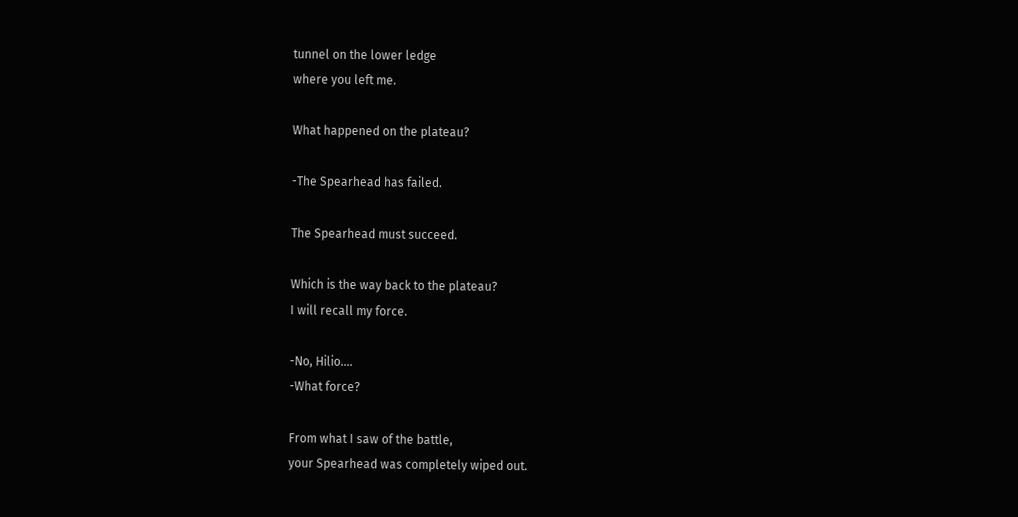tunnel on the lower ledge
where you left me.

What happened on the plateau?

-The Spearhead has failed.

The Spearhead must succeed.

Which is the way back to the plateau?
I will recall my force.

-No, Hilio....
-What force?

From what I saw of the battle,
your Spearhead was completely wiped out.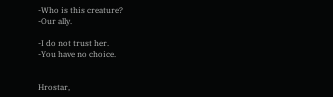-Who is this creature?
-Our ally.

-I do not trust her.
-You have no choice.


Hrostar,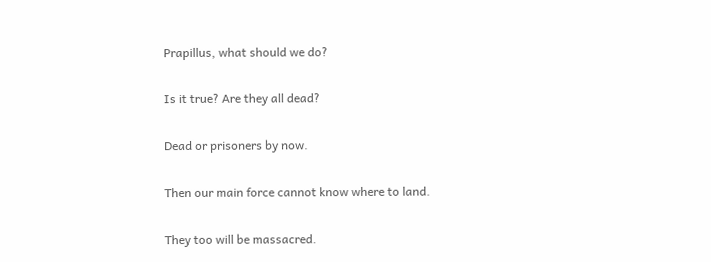Prapillus, what should we do?

Is it true? Are they all dead?

Dead or prisoners by now.

Then our main force cannot know where to land.

They too will be massacred.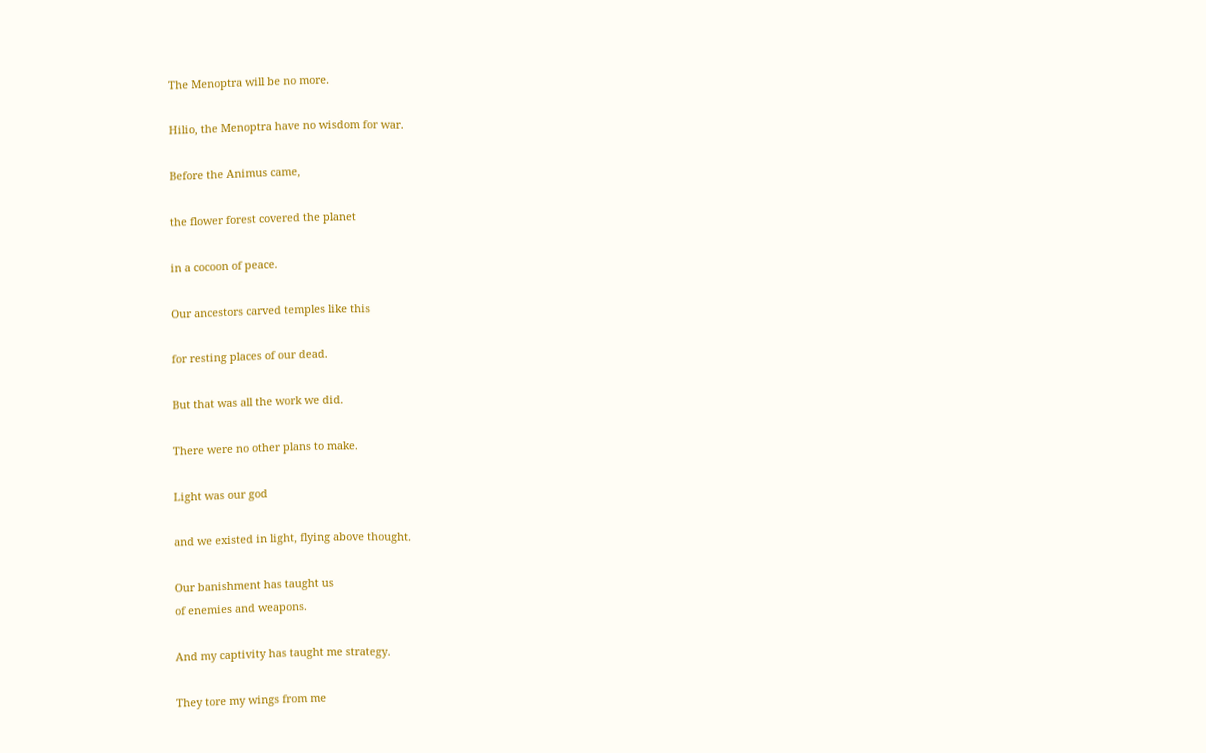The Menoptra will be no more.

Hilio, the Menoptra have no wisdom for war.

Before the Animus came,

the flower forest covered the planet

in a cocoon of peace.

Our ancestors carved temples like this

for resting places of our dead.

But that was all the work we did.

There were no other plans to make.

Light was our god

and we existed in light, flying above thought.

Our banishment has taught us
of enemies and weapons.

And my captivity has taught me strategy.

They tore my wings from me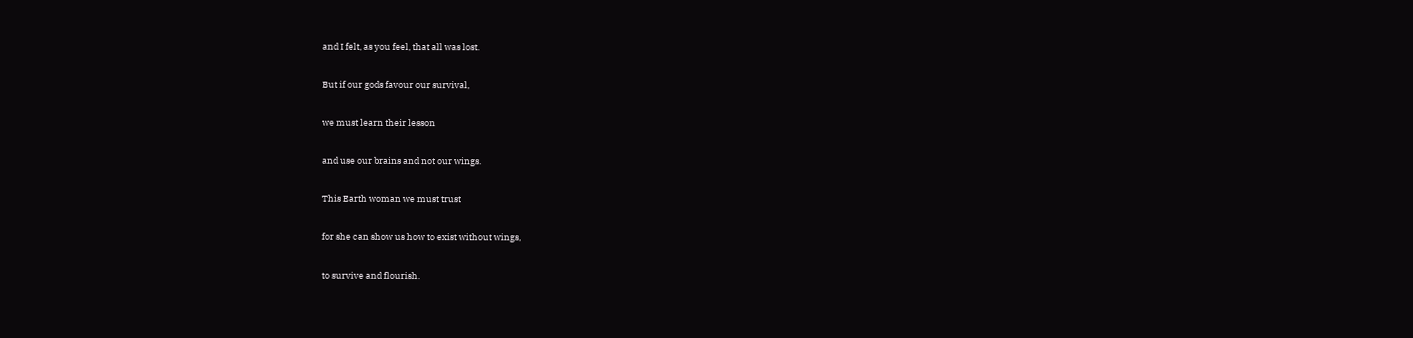and I felt, as you feel, that all was lost.

But if our gods favour our survival,

we must learn their lesson

and use our brains and not our wings.

This Earth woman we must trust

for she can show us how to exist without wings,

to survive and flourish.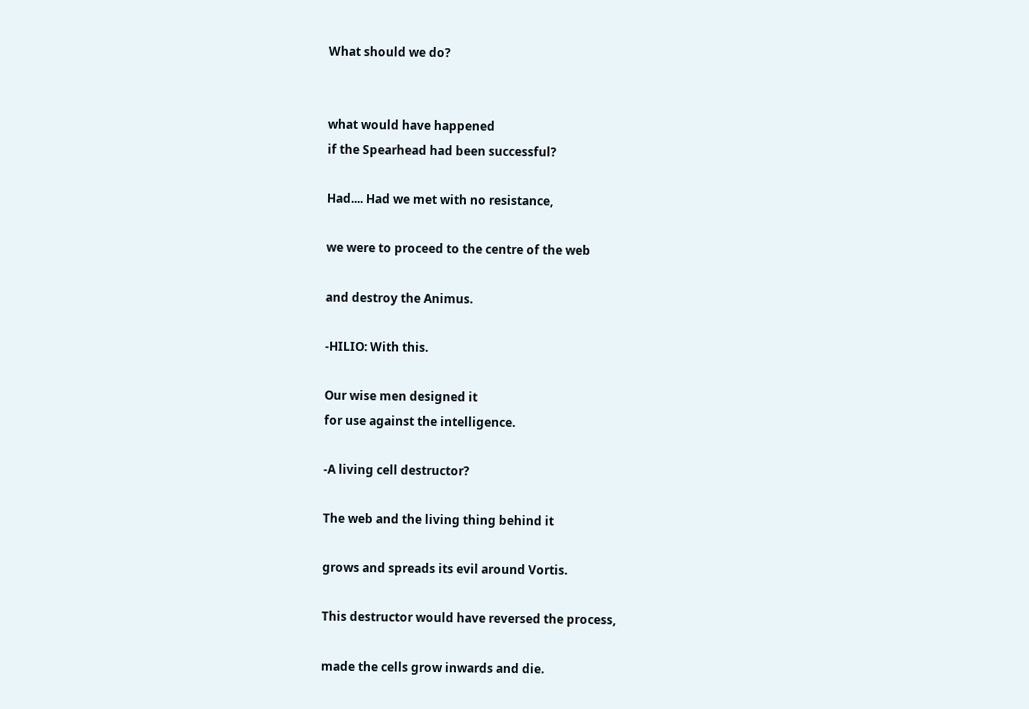What should we do?


what would have happened
if the Spearhead had been successful?

Had.... Had we met with no resistance,

we were to proceed to the centre of the web

and destroy the Animus.

-HILIO: With this.

Our wise men designed it
for use against the intelligence.

-A living cell destructor?

The web and the living thing behind it

grows and spreads its evil around Vortis.

This destructor would have reversed the process,

made the cells grow inwards and die.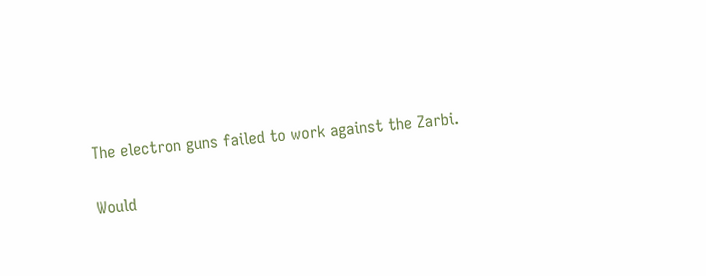The electron guns failed to work against the Zarbi.

Would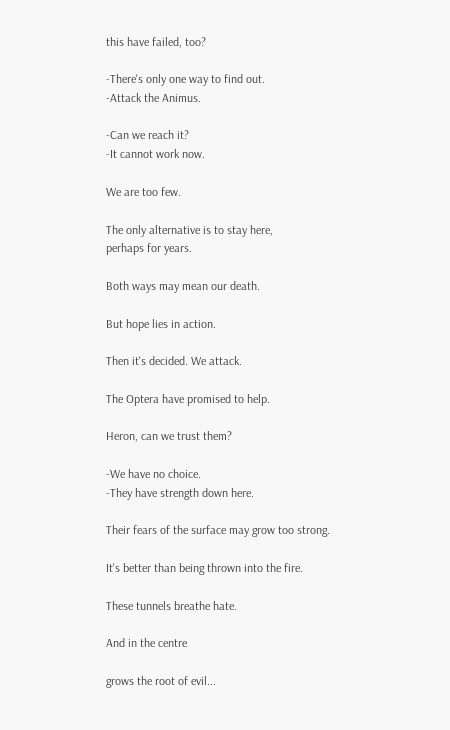this have failed, too?

-There's only one way to find out.
-Attack the Animus.

-Can we reach it?
-It cannot work now.

We are too few.

The only alternative is to stay here,
perhaps for years.

Both ways may mean our death.

But hope lies in action.

Then it's decided. We attack.

The Optera have promised to help.

Heron, can we trust them?

-We have no choice.
-They have strength down here.

Their fears of the surface may grow too strong.

It's better than being thrown into the fire.

These tunnels breathe hate.

And in the centre

grows the root of evil...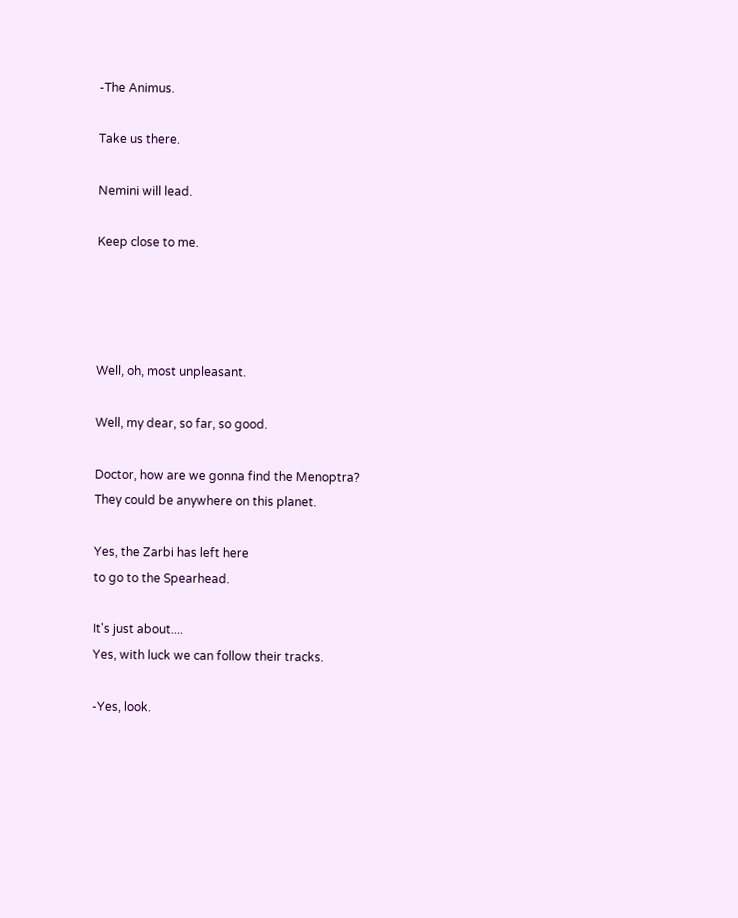-The Animus.

Take us there.

Nemini will lead.

Keep close to me.




Well, oh, most unpleasant.

Well, my dear, so far, so good.

Doctor, how are we gonna find the Menoptra?
They could be anywhere on this planet.

Yes, the Zarbi has left here
to go to the Spearhead.

It's just about....
Yes, with luck we can follow their tracks.

-Yes, look.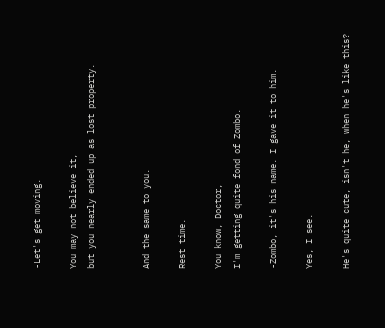-Let's get moving.

You may not believe it,
but you nearly ended up as lost property.


And the same to you.

Rest time.

You know, Doctor,
I'm getting quite fond of Zombo.

-Zombo, it's his name. I gave it to him.

Yes, I see.

He's quite cute, isn't he, when he's like this?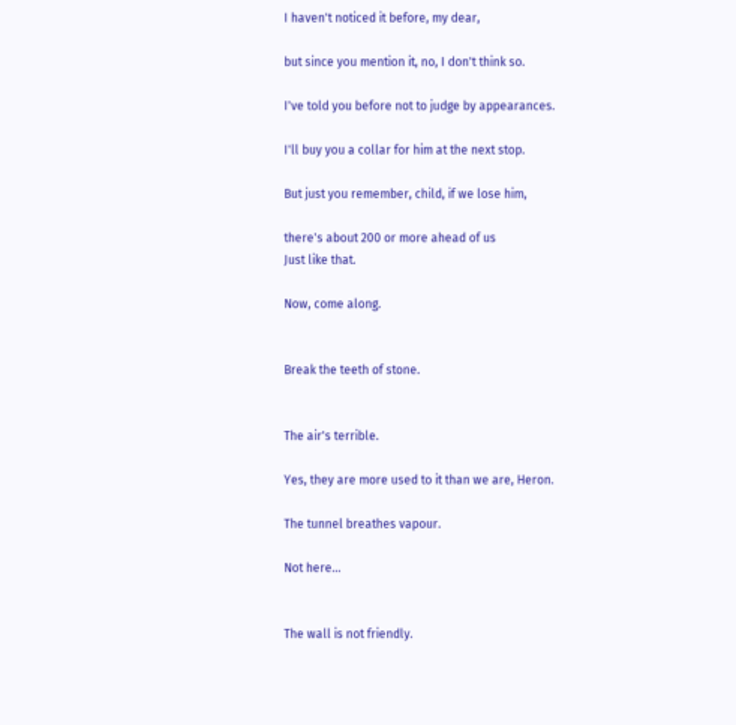I haven't noticed it before, my dear,

but since you mention it, no, I don't think so.

I've told you before not to judge by appearances.

I'll buy you a collar for him at the next stop.

But just you remember, child, if we lose him,

there's about 200 or more ahead of us
Just like that.

Now, come along.


Break the teeth of stone.


The air's terrible.

Yes, they are more used to it than we are, Heron.

The tunnel breathes vapour.

Not here...


The wall is not friendly.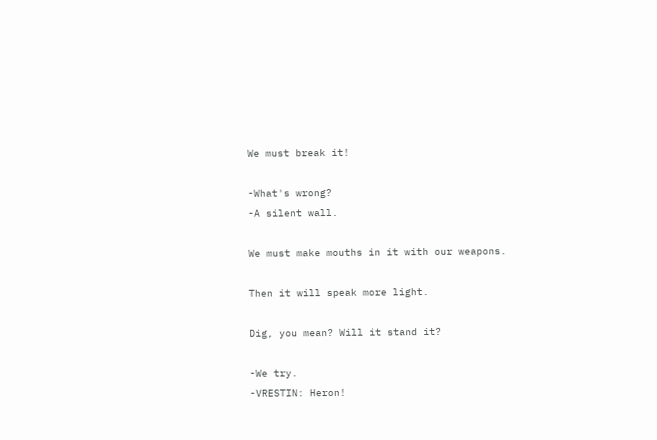We must break it!

-What's wrong?
-A silent wall.

We must make mouths in it with our weapons.

Then it will speak more light.

Dig, you mean? Will it stand it?

-We try.
-VRESTIN: Heron!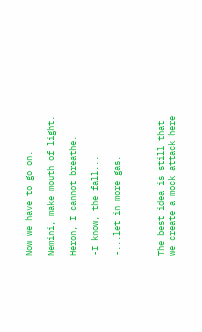Now we have to go on.

Nemini, make mouth of light.

Heron, I cannot breathe.

-I know, the fall...

-...let in more gas.



The best idea is still that
we create a mock attack here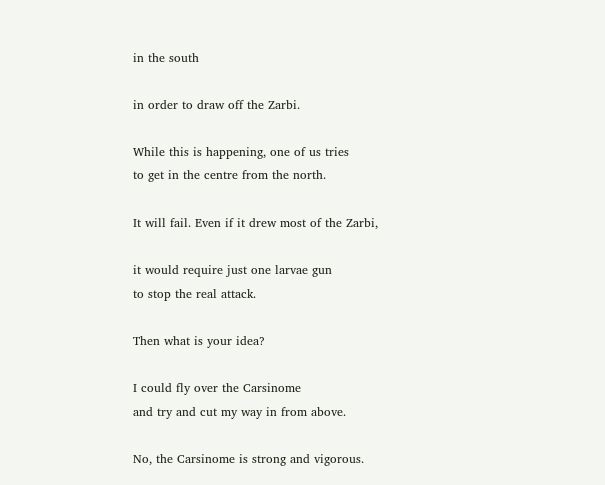in the south

in order to draw off the Zarbi.

While this is happening, one of us tries
to get in the centre from the north.

It will fail. Even if it drew most of the Zarbi,

it would require just one larvae gun
to stop the real attack.

Then what is your idea?

I could fly over the Carsinome
and try and cut my way in from above.

No, the Carsinome is strong and vigorous.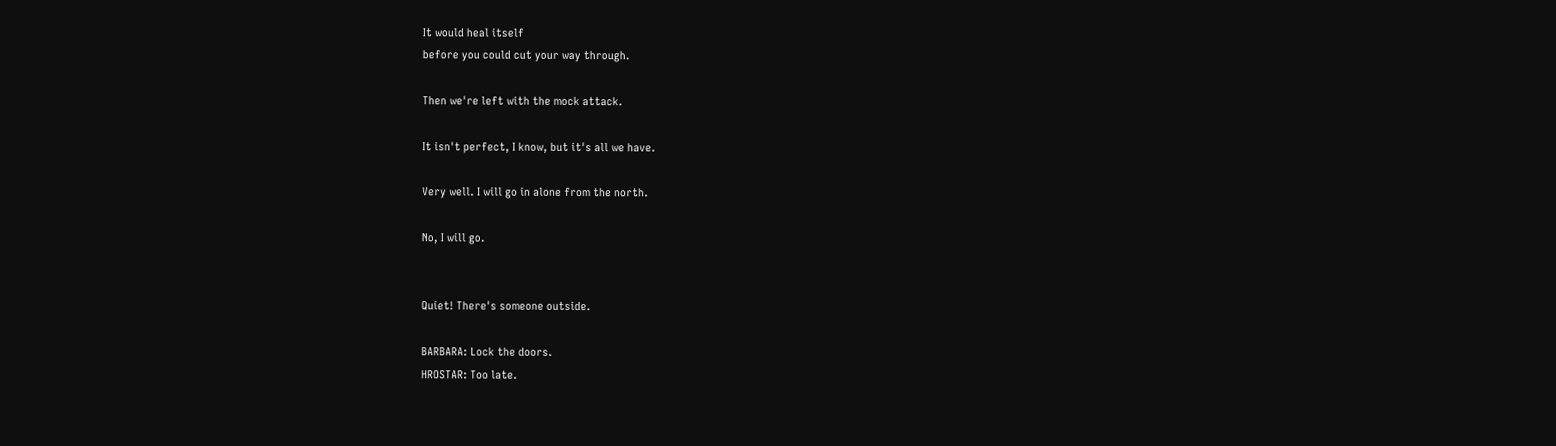It would heal itself
before you could cut your way through.

Then we're left with the mock attack.

It isn't perfect, I know, but it's all we have.

Very well. I will go in alone from the north.

No, I will go.


Quiet! There's someone outside.

BARBARA: Lock the doors.
HROSTAR: Too late.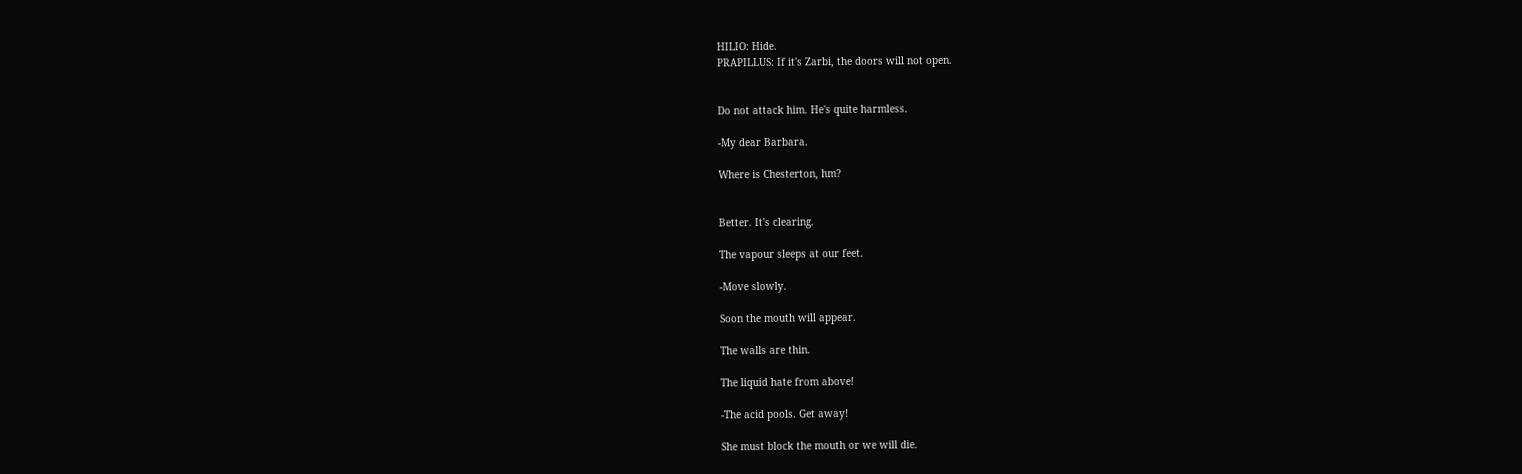HILIO: Hide.
PRAPILLUS: If it's Zarbi, the doors will not open.


Do not attack him. He's quite harmless.

-My dear Barbara.

Where is Chesterton, hm?


Better. It's clearing.

The vapour sleeps at our feet.

-Move slowly.

Soon the mouth will appear.

The walls are thin.

The liquid hate from above!

-The acid pools. Get away!

She must block the mouth or we will die.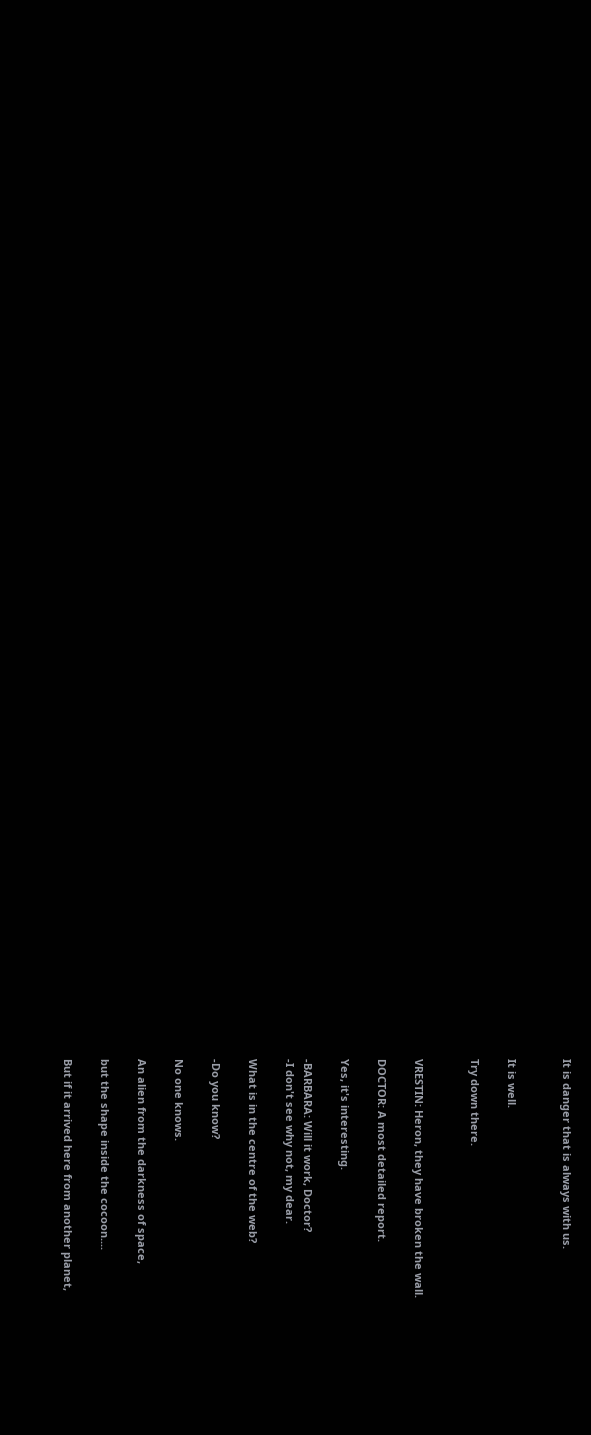It is danger that is always with us.


It is well.

Try down there.


VRESTIN: Heron, they have broken the wall.

DOCTOR: A most detailed report.

Yes, it's interesting.

-BARBARA: Will it work, Doctor?
-I don't see why not, my dear.

What is in the centre of the web?

-Do you know?

No one knows.

An alien from the darkness of space,

but the shape inside the cocoon....

But if it arrived here from another planet,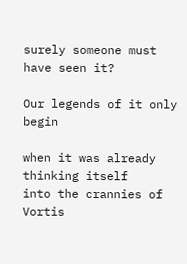surely someone must have seen it?

Our legends of it only begin

when it was already thinking itself
into the crannies of Vortis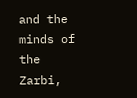and the minds of the Zarbi,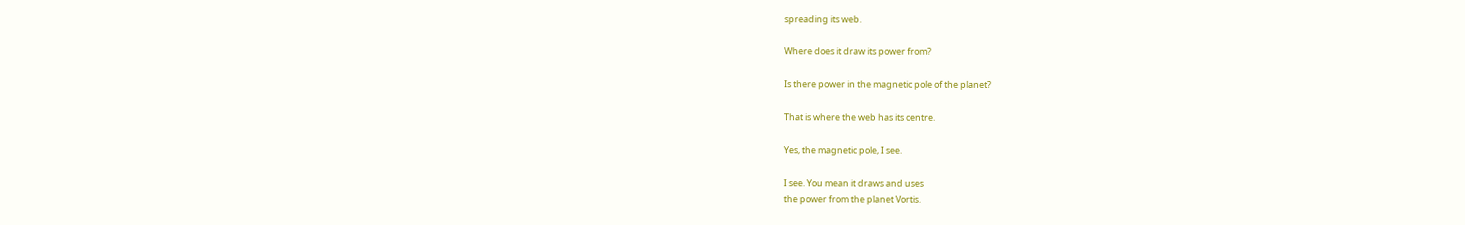spreading its web.

Where does it draw its power from?

Is there power in the magnetic pole of the planet?

That is where the web has its centre.

Yes, the magnetic pole, I see.

I see. You mean it draws and uses
the power from the planet Vortis.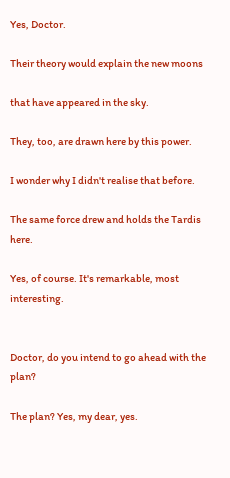Yes, Doctor.

Their theory would explain the new moons

that have appeared in the sky.

They, too, are drawn here by this power.

I wonder why I didn't realise that before.

The same force drew and holds the Tardis here.

Yes, of course. It's remarkable, most interesting.


Doctor, do you intend to go ahead with the plan?

The plan? Yes, my dear, yes.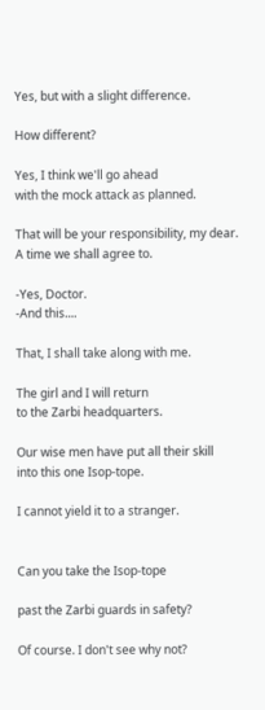Yes, but with a slight difference.

How different?

Yes, I think we'll go ahead
with the mock attack as planned.

That will be your responsibility, my dear.
A time we shall agree to.

-Yes, Doctor.
-And this....

That, I shall take along with me.

The girl and I will return
to the Zarbi headquarters.

Our wise men have put all their skill
into this one Isop-tope.

I cannot yield it to a stranger.


Can you take the Isop-tope

past the Zarbi guards in safety?

Of course. I don't see why not?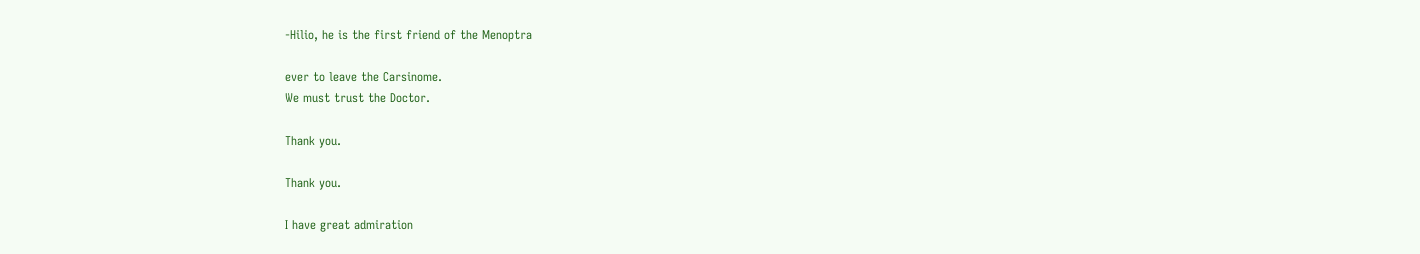-Hilio, he is the first friend of the Menoptra

ever to leave the Carsinome.
We must trust the Doctor.

Thank you.

Thank you.

I have great admiration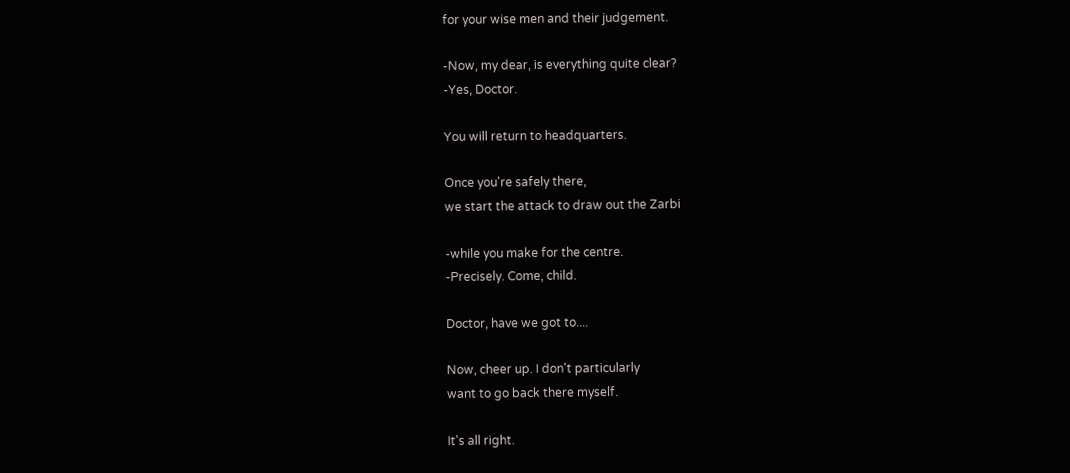for your wise men and their judgement.

-Now, my dear, is everything quite clear?
-Yes, Doctor.

You will return to headquarters.

Once you're safely there,
we start the attack to draw out the Zarbi

-while you make for the centre.
-Precisely. Come, child.

Doctor, have we got to....

Now, cheer up. I don't particularly
want to go back there myself.

It's all right.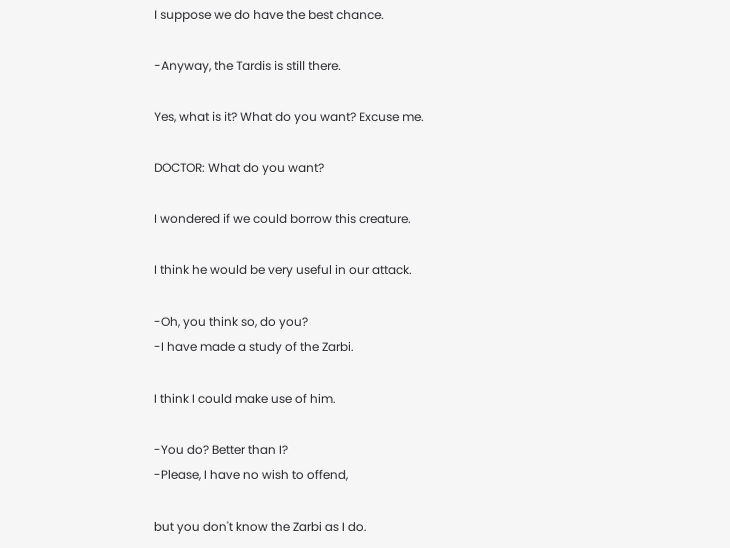I suppose we do have the best chance.

-Anyway, the Tardis is still there.

Yes, what is it? What do you want? Excuse me.

DOCTOR: What do you want?

I wondered if we could borrow this creature.

I think he would be very useful in our attack.

-Oh, you think so, do you?
-I have made a study of the Zarbi.

I think I could make use of him.

-You do? Better than I?
-Please, I have no wish to offend,

but you don't know the Zarbi as I do.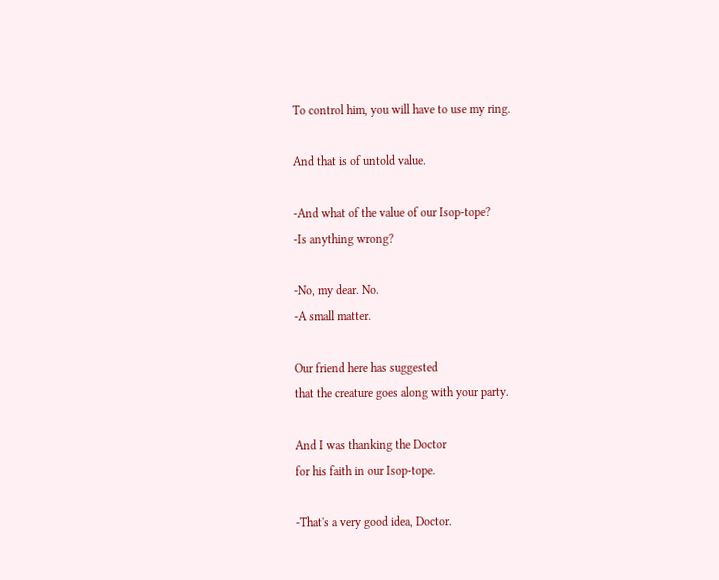To control him, you will have to use my ring.

And that is of untold value.

-And what of the value of our Isop-tope?
-Is anything wrong?

-No, my dear. No.
-A small matter.

Our friend here has suggested
that the creature goes along with your party.

And I was thanking the Doctor
for his faith in our Isop-tope.

-That's a very good idea, Doctor.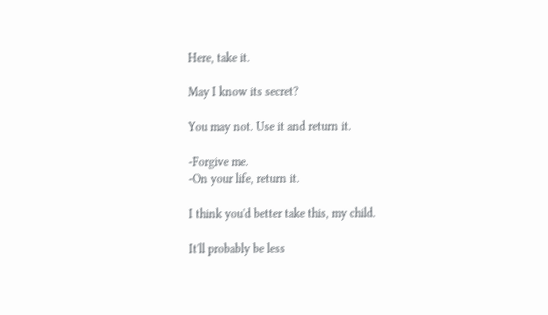Here, take it.

May I know its secret?

You may not. Use it and return it.

-Forgive me.
-On your life, return it.

I think you'd better take this, my child.

It'll probably be less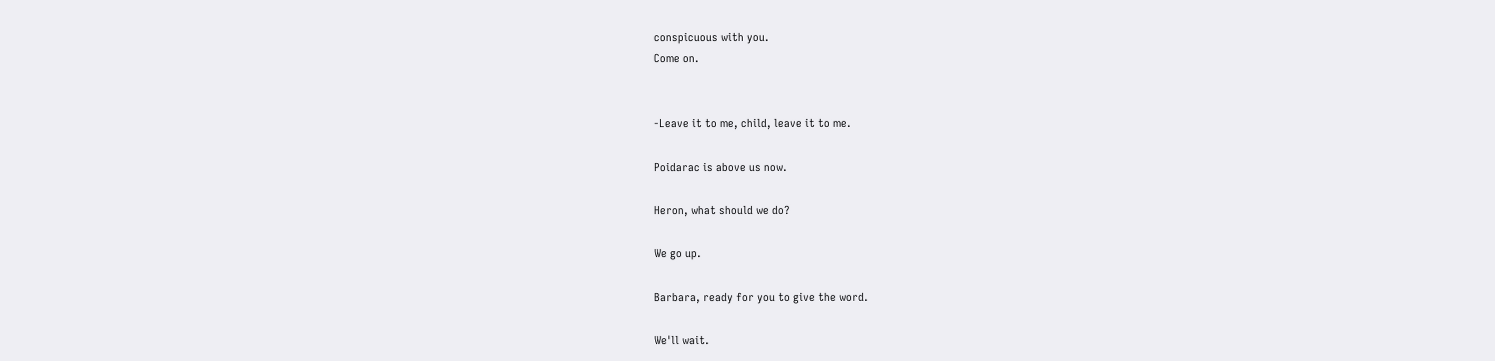conspicuous with you.
Come on.


-Leave it to me, child, leave it to me.

Poidarac is above us now.

Heron, what should we do?

We go up.

Barbara, ready for you to give the word.

We'll wait.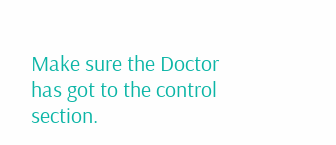Make sure the Doctor
has got to the control section.